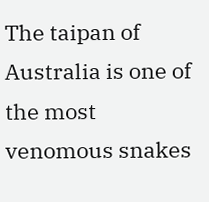The taipan of Australia is one of the most venomous snakes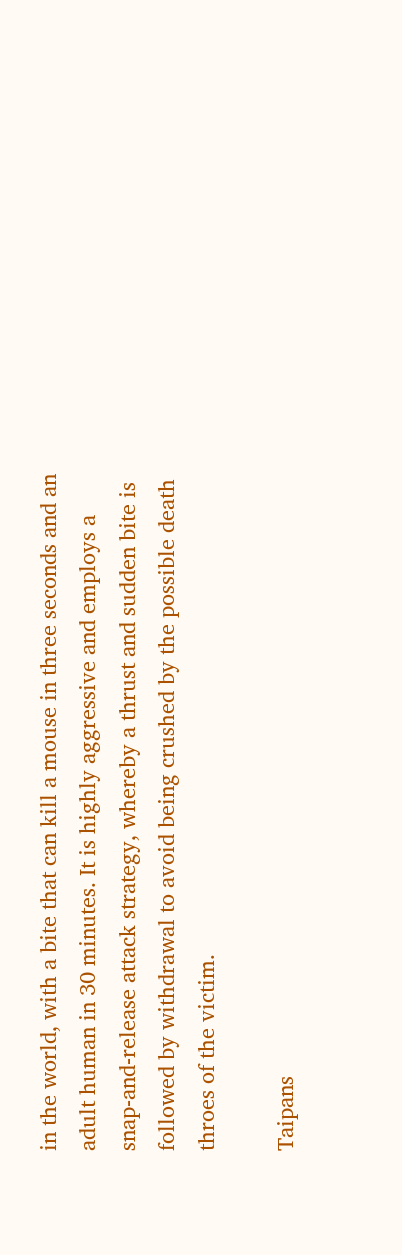in the world, with a bite that can kill a mouse in three seconds and an adult human in 30 minutes. It is highly aggressive and employs a snap-and-release attack strategy, whereby a thrust and sudden bite is followed by withdrawal to avoid being crushed by the possible death throes of the victim.

Taipans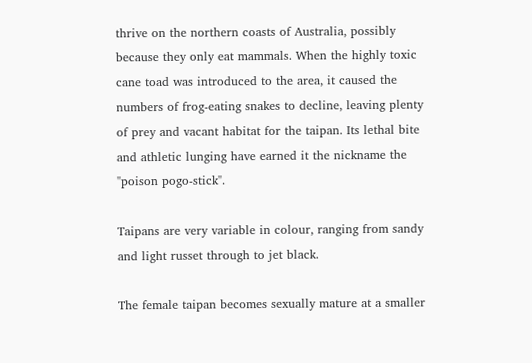thrive on the northern coasts of Australia, possibly because they only eat mammals. When the highly toxic cane toad was introduced to the area, it caused the numbers of frog-eating snakes to decline, leaving plenty of prey and vacant habitat for the taipan. Its lethal bite and athletic lunging have earned it the nickname the "poison pogo-stick".

Taipans are very variable in colour, ranging from sandy and light russet through to jet black.

The female taipan becomes sexually mature at a smaller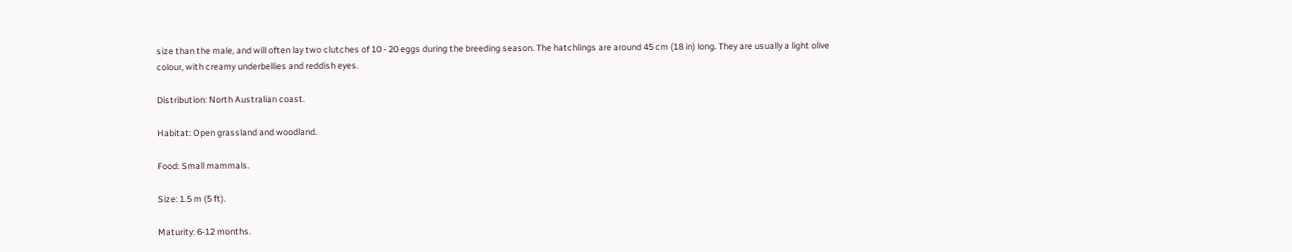size than the male, and will often lay two clutches of 10 - 20 eggs during the breeding season. The hatchlings are around 45 cm (18 in) long. They are usually a light olive colour, with creamy underbellies and reddish eyes.

Distribution: North Australian coast.

Habitat: Open grassland and woodland.

Food: Small mammals.

Size: 1.5 m (5 ft).

Maturity: 6-12 months.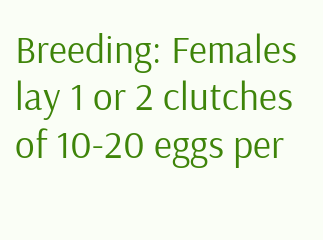Breeding: Females lay 1 or 2 clutches of 10-20 eggs per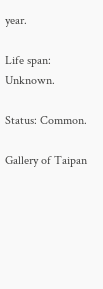year.

Life span: Unknown.

Status: Common.

Gallery of Taipan